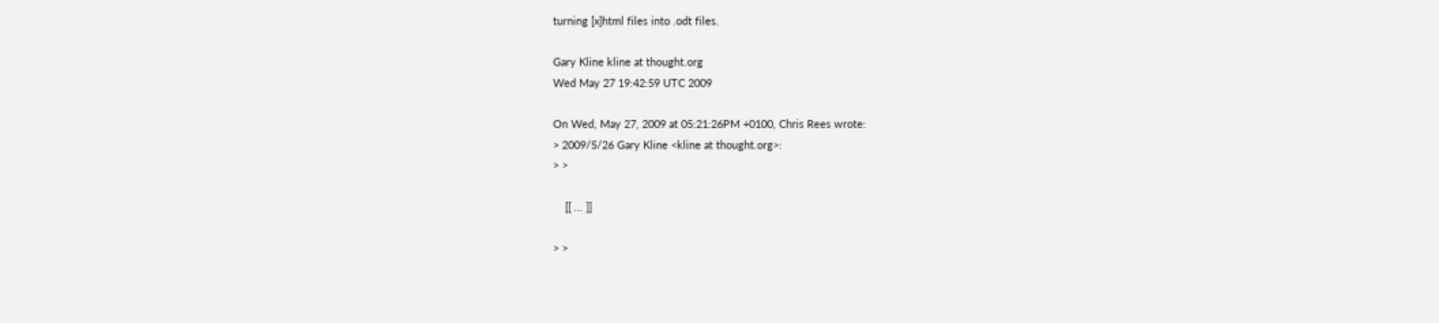turning [x]html files into .odt files.

Gary Kline kline at thought.org
Wed May 27 19:42:59 UTC 2009

On Wed, May 27, 2009 at 05:21:26PM +0100, Chris Rees wrote:
> 2009/5/26 Gary Kline <kline at thought.org>:
> >

    [[ ... ]]

> >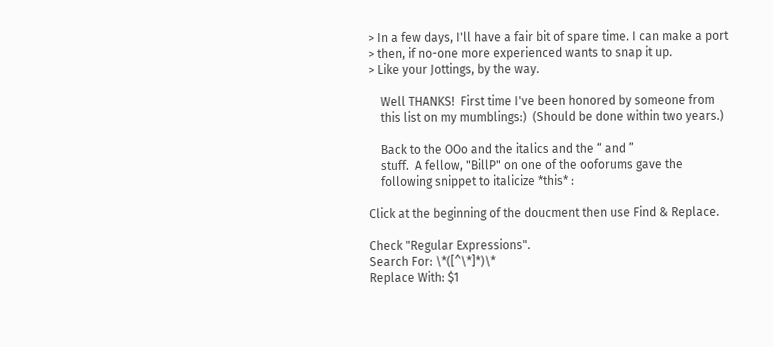> In a few days, I'll have a fair bit of spare time. I can make a port
> then, if no-one more experienced wants to snap it up.
> Like your Jottings, by the way.

    Well THANKS!  First time I've been honored by someone from
    this list on my mumblings:)  (Should be done within two years.)

    Back to the OOo and the italics and the “ and ”
    stuff.  A fellow, "BillP" on one of the ooforums gave the
    following snippet to italicize *this* :

Click at the beginning of the doucment then use Find & Replace.

Check "Regular Expressions".
Search For: \*([^\*]*)\*
Replace With: $1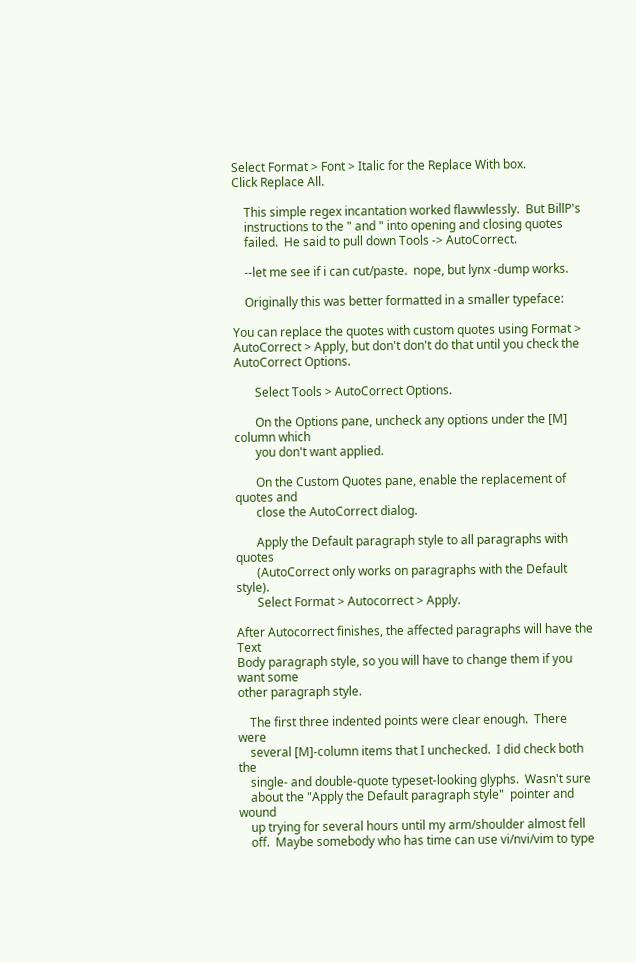Select Format > Font > Italic for the Replace With box.
Click Replace All.

    This simple regex incantation worked flawwlessly.  But BillP's
    instructions to the " and " into opening and closing quotes
    failed.  He said to pull down Tools -> AutoCorrect.

    --let me see if i can cut/paste.  nope, but lynx -dump works.

    Originally this was better formatted in a smaller typeface:

You can replace the quotes with custom quotes using Format >
AutoCorrect > Apply, but don't don't do that until you check the
AutoCorrect Options.

       Select Tools > AutoCorrect Options.

       On the Options pane, uncheck any options under the [M] column which
       you don't want applied.

       On the Custom Quotes pane, enable the replacement of quotes and
       close the AutoCorrect dialog.

       Apply the Default paragraph style to all paragraphs with quotes
       (AutoCorrect only works on paragraphs with the Default style).
       Select Format > Autocorrect > Apply.

After Autocorrect finishes, the affected paragraphs will have the Text
Body paragraph style, so you will have to change them if you want some
other paragraph style.

    The first three indented points were clear enough.  There were
    several [M]-column items that I unchecked.  I did check both the
    single- and double-quote typeset-looking glyphs.  Wasn't sure
    about the "Apply the Default paragraph style"  pointer and wound
    up trying for several hours until my arm/shoulder almost fell
    off.  Maybe somebody who has time can use vi/nvi/vim to type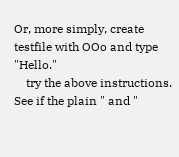Or, more simply, create testfile with OOo and type "Hello."
    try the above instructions.  See if the plain " and "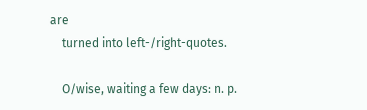are
    turned into left-/right-quotes.

    O/wise, waiting a few days: n. p.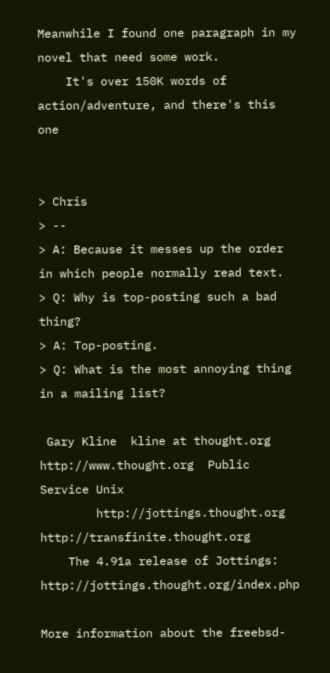Meanwhile I found one paragraph in my novel that need some work.
    It's over 150K words of action/adventure, and there's this one


> Chris
> --
> A: Because it messes up the order in which people normally read text.
> Q: Why is top-posting such a bad thing?
> A: Top-posting.
> Q: What is the most annoying thing in a mailing list?

 Gary Kline  kline at thought.org  http://www.thought.org  Public Service Unix
        http://jottings.thought.org   http://transfinite.thought.org
    The 4.91a release of Jottings: http://jottings.thought.org/index.php

More information about the freebsd-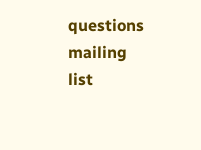questions mailing list